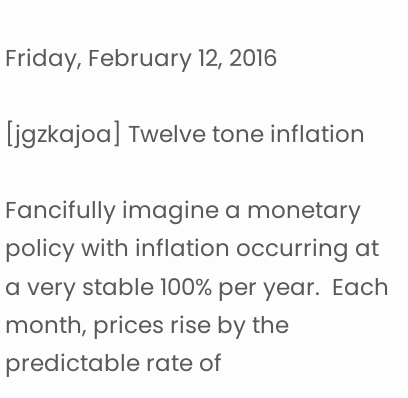Friday, February 12, 2016

[jgzkajoa] Twelve tone inflation

Fancifully imagine a monetary policy with inflation occurring at a very stable 100% per year.  Each month, prices rise by the predictable rate of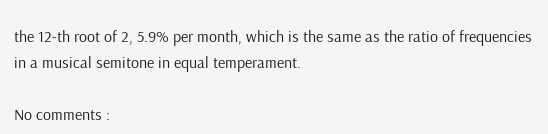the 12-th root of 2, 5.9% per month, which is the same as the ratio of frequencies in a musical semitone in equal temperament.

No comments :